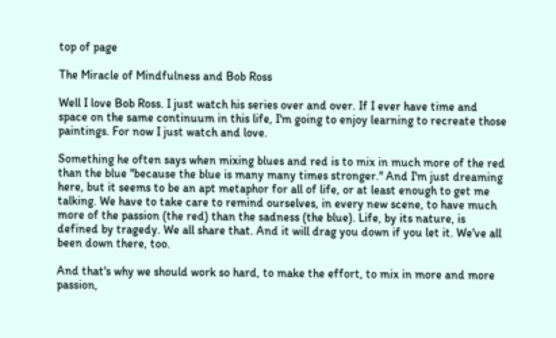top of page

The Miracle of Mindfulness and Bob Ross

Well I love Bob Ross. I just watch his series over and over. If I ever have time and space on the same continuum in this life, I'm going to enjoy learning to recreate those paintings. For now I just watch and love.

Something he often says when mixing blues and red is to mix in much more of the red than the blue "because the blue is many many times stronger." And I'm just dreaming here, but it seems to be an apt metaphor for all of life, or at least enough to get me talking. We have to take care to remind ourselves, in every new scene, to have much more of the passion (the red) than the sadness (the blue). Life, by its nature, is defined by tragedy. We all share that. And it will drag you down if you let it. We've all been down there, too.

And that's why we should work so hard, to make the effort, to mix in more and more passion,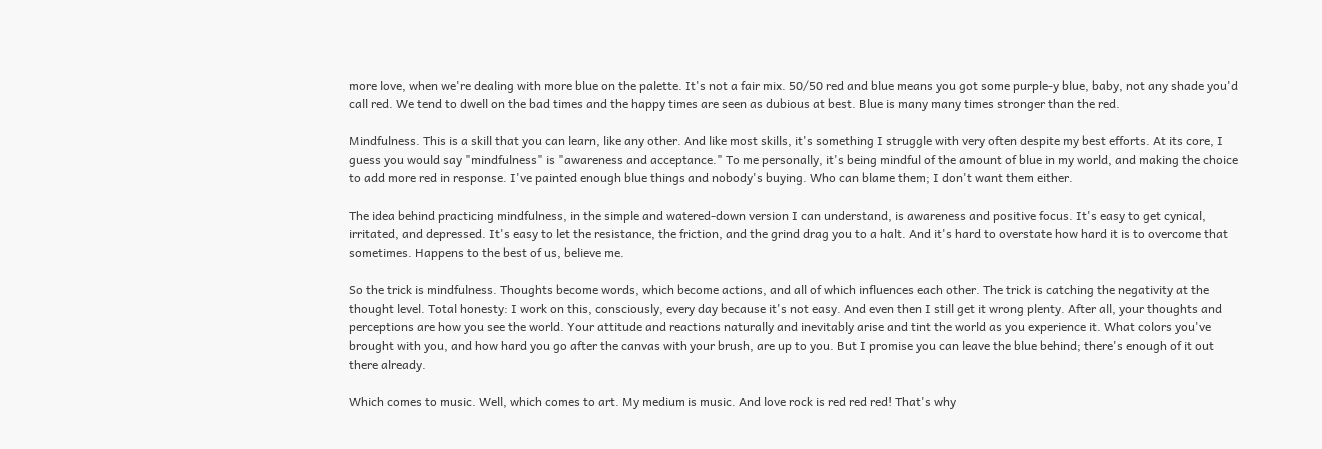more love, when we're dealing with more blue on the palette. It's not a fair mix. 50/50 red and blue means you got some purple-y blue, baby, not any shade you'd call red. We tend to dwell on the bad times and the happy times are seen as dubious at best. Blue is many many times stronger than the red.

Mindfulness. This is a skill that you can learn, like any other. And like most skills, it's something I struggle with very often despite my best efforts. At its core, I guess you would say "mindfulness" is "awareness and acceptance." To me personally, it's being mindful of the amount of blue in my world, and making the choice to add more red in response. I've painted enough blue things and nobody's buying. Who can blame them; I don't want them either.

The idea behind practicing mindfulness, in the simple and watered-down version I can understand, is awareness and positive focus. It's easy to get cynical, irritated, and depressed. It's easy to let the resistance, the friction, and the grind drag you to a halt. And it's hard to overstate how hard it is to overcome that sometimes. Happens to the best of us, believe me.

So the trick is mindfulness. Thoughts become words, which become actions, and all of which influences each other. The trick is catching the negativity at the thought level. Total honesty: I work on this, consciously, every day because it's not easy. And even then I still get it wrong plenty. After all, your thoughts and perceptions are how you see the world. Your attitude and reactions naturally and inevitably arise and tint the world as you experience it. What colors you've brought with you, and how hard you go after the canvas with your brush, are up to you. But I promise you can leave the blue behind; there's enough of it out there already.

Which comes to music. Well, which comes to art. My medium is music. And love rock is red red red! That's why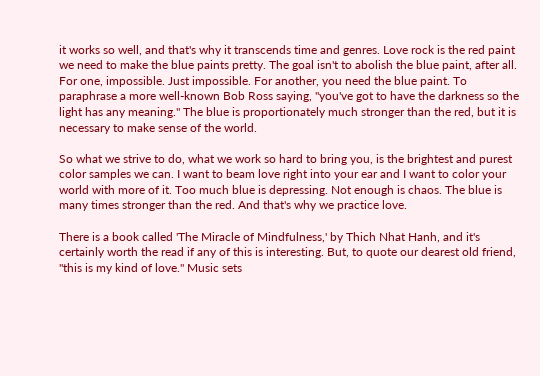it works so well, and that's why it transcends time and genres. Love rock is the red paint we need to make the blue paints pretty. The goal isn't to abolish the blue paint, after all. For one, impossible. Just impossible. For another, you need the blue paint. To paraphrase a more well-known Bob Ross saying, "you've got to have the darkness so the light has any meaning." The blue is proportionately much stronger than the red, but it is necessary to make sense of the world.

So what we strive to do, what we work so hard to bring you, is the brightest and purest color samples we can. I want to beam love right into your ear and I want to color your world with more of it. Too much blue is depressing. Not enough is chaos. The blue is many times stronger than the red. And that's why we practice love.

There is a book called 'The Miracle of Mindfulness,' by Thich Nhat Hanh, and it's certainly worth the read if any of this is interesting. But, to quote our dearest old friend, "this is my kind of love." Music sets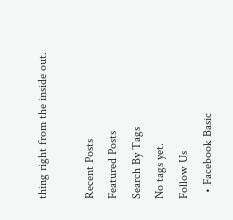thing right from the inside out.

Recent Posts
Featured Posts
Search By Tags
No tags yet.
Follow Us
  • Facebook Basic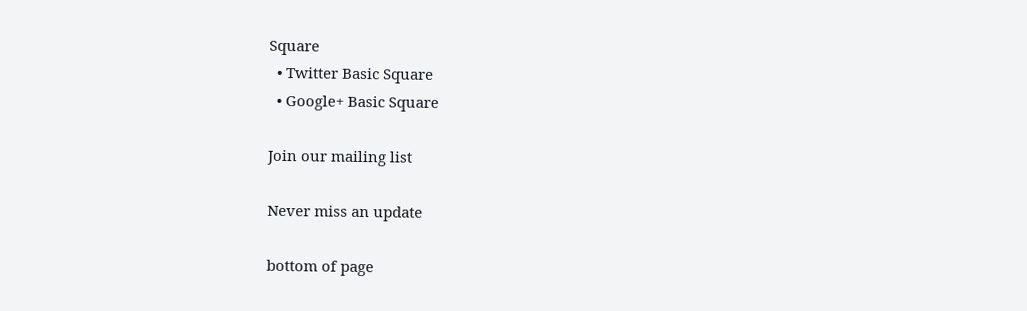Square
  • Twitter Basic Square
  • Google+ Basic Square

Join our mailing list

Never miss an update

bottom of page